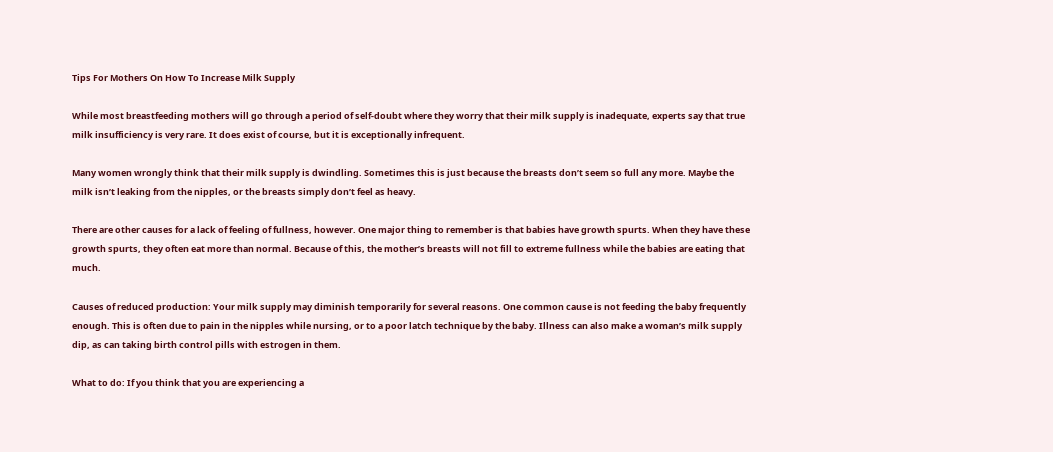Tips For Mothers On How To Increase Milk Supply

While most breastfeeding mothers will go through a period of self-doubt where they worry that their milk supply is inadequate, experts say that true milk insufficiency is very rare. It does exist of course, but it is exceptionally infrequent.

Many women wrongly think that their milk supply is dwindling. Sometimes this is just because the breasts don’t seem so full any more. Maybe the milk isn’t leaking from the nipples, or the breasts simply don’t feel as heavy.

There are other causes for a lack of feeling of fullness, however. One major thing to remember is that babies have growth spurts. When they have these growth spurts, they often eat more than normal. Because of this, the mother’s breasts will not fill to extreme fullness while the babies are eating that much.

Causes of reduced production: Your milk supply may diminish temporarily for several reasons. One common cause is not feeding the baby frequently enough. This is often due to pain in the nipples while nursing, or to a poor latch technique by the baby. Illness can also make a woman’s milk supply dip, as can taking birth control pills with estrogen in them.

What to do: If you think that you are experiencing a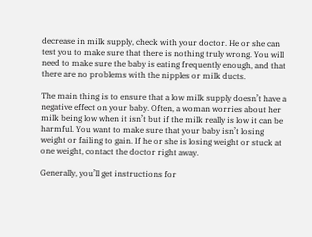decrease in milk supply, check with your doctor. He or she can test you to make sure that there is nothing truly wrong. You will need to make sure the baby is eating frequently enough, and that there are no problems with the nipples or milk ducts.

The main thing is to ensure that a low milk supply doesn’t have a negative effect on your baby. Often, a woman worries about her milk being low when it isn’t but if the milk really is low it can be harmful. You want to make sure that your baby isn’t losing weight or failing to gain. If he or she is losing weight or stuck at one weight, contact the doctor right away.

Generally, you’ll get instructions for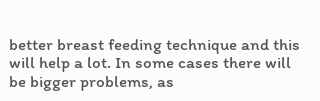better breast feeding technique and this will help a lot. In some cases there will be bigger problems, as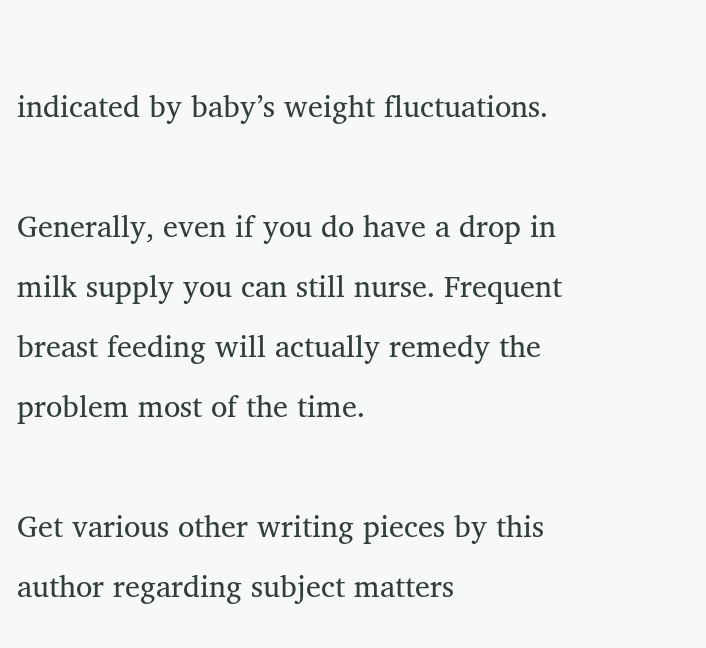indicated by baby’s weight fluctuations.

Generally, even if you do have a drop in milk supply you can still nurse. Frequent breast feeding will actually remedy the problem most of the time.

Get various other writing pieces by this author regarding subject matters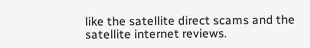like the satellite direct scams and the satellite internet reviews.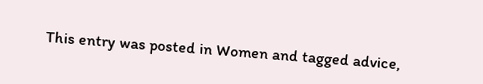This entry was posted in Women and tagged advice,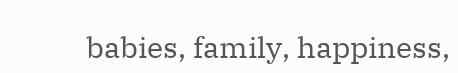babies, family, happiness,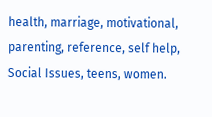health, marriage, motivational, parenting, reference, self help, Social Issues, teens, women.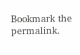Bookmark the permalink.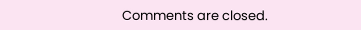Comments are closed.